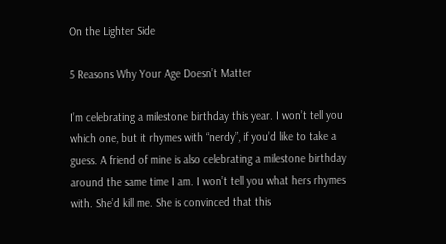On the Lighter Side

5 Reasons Why Your Age Doesn’t Matter

I’m celebrating a milestone birthday this year. I won’t tell you which one, but it rhymes with “nerdy”, if you’d like to take a guess. A friend of mine is also celebrating a milestone birthday around the same time I am. I won’t tell you what hers rhymes with. She’d kill me. She is convinced that this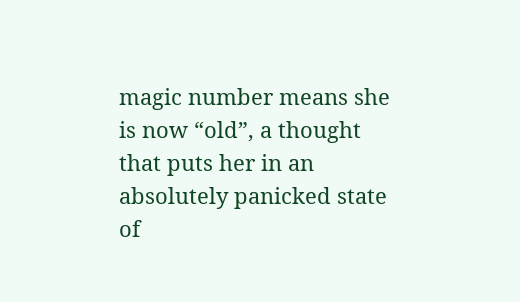magic number means she is now “old”, a thought that puts her in an absolutely panicked state of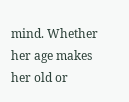mind. Whether her age makes her old or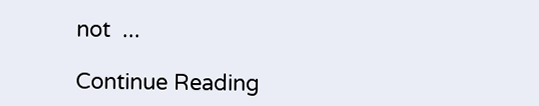not  ...

Continue Reading